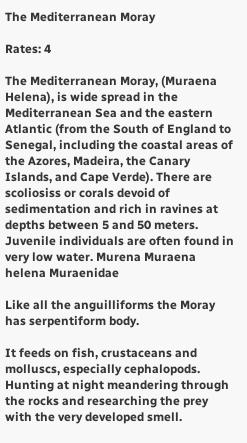The Mediterranean Moray

Rates: 4

The Mediterranean Moray, (Muraena Helena), is wide spread in the Mediterranean Sea and the eastern Atlantic (from the South of England to Senegal, including the coastal areas of the Azores, Madeira, the Canary Islands, and Cape Verde). There are scoliosiss or corals devoid of sedimentation and rich in ravines at depths between 5 and 50 meters. Juvenile individuals are often found in very low water. Murena Muraena helena Muraenidae

Like all the anguilliforms the Moray has serpentiform body.

It feeds on fish, crustaceans and molluscs, especially cephalopods. Hunting at night meandering through the rocks and researching the prey with the very developed smell.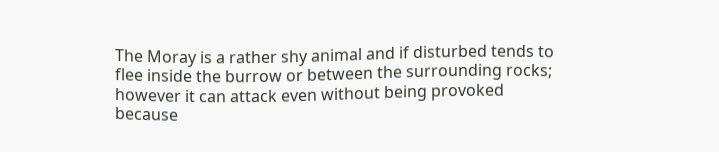The Moray is a rather shy animal and if disturbed tends to flee inside the burrow or between the surrounding rocks; however it can attack even without being provoked because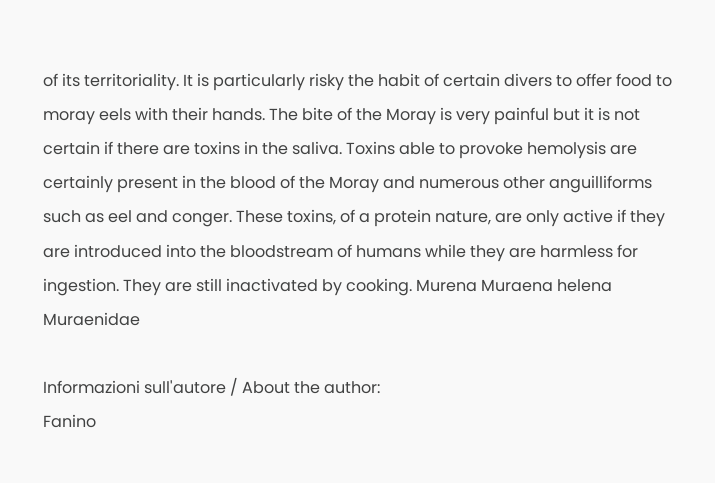of its territoriality. It is particularly risky the habit of certain divers to offer food to moray eels with their hands. The bite of the Moray is very painful but it is not certain if there are toxins in the saliva. Toxins able to provoke hemolysis are certainly present in the blood of the Moray and numerous other anguilliforms such as eel and conger. These toxins, of a protein nature, are only active if they are introduced into the bloodstream of humans while they are harmless for ingestion. They are still inactivated by cooking. Murena Muraena helena Muraenidae

Informazioni sull'autore / About the author:
Fanino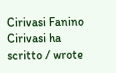Cirivasi Fanino Cirivasi ha scritto / wrote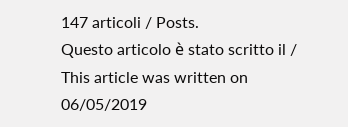147 articoli / Posts.
Questo articolo è stato scritto il / This article was written on 06/05/2019